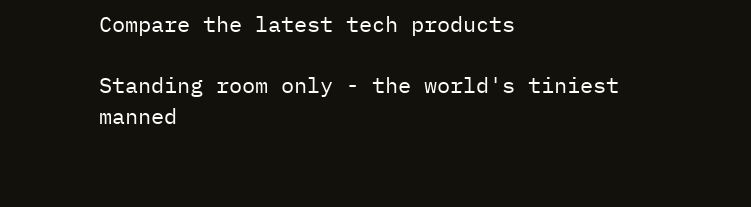Compare the latest tech products

Standing room only - the world's tiniest manned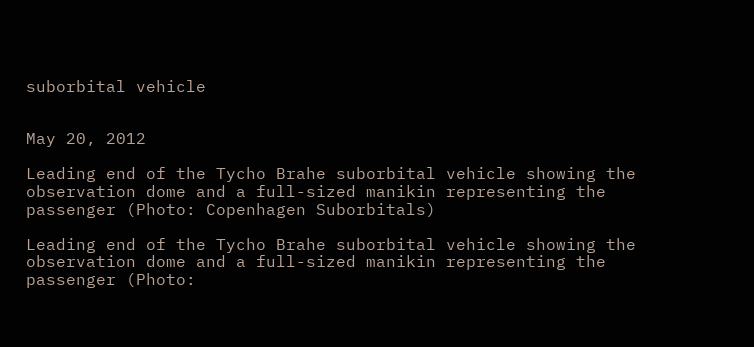suborbital vehicle


May 20, 2012

Leading end of the Tycho Brahe suborbital vehicle showing the observation dome and a full-sized manikin representing the passenger (Photo: Copenhagen Suborbitals)

Leading end of the Tycho Brahe suborbital vehicle showing the observation dome and a full-sized manikin representing the passenger (Photo: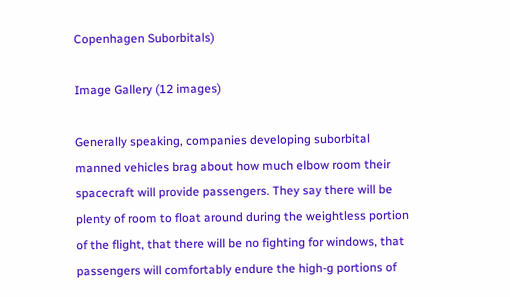Copenhagen Suborbitals)

Image Gallery (12 images)

Generally speaking, companies developing suborbital manned vehicles brag about how much elbow room their spacecraft will provide passengers. They say there will be plenty of room to float around during the weightless portion of the flight, that there will be no fighting for windows, that passengers will comfortably endure the high-g portions of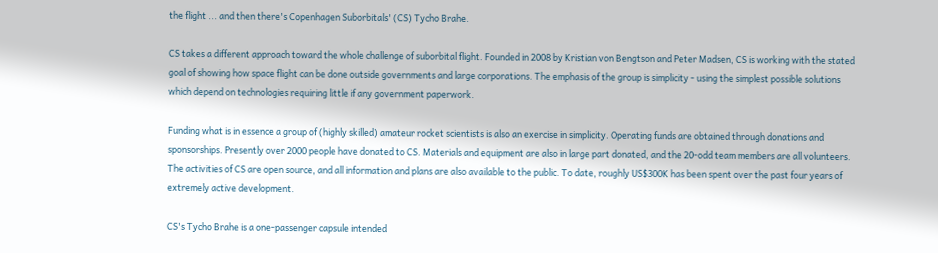the flight ... and then there's Copenhagen Suborbitals' (CS) Tycho Brahe.

CS takes a different approach toward the whole challenge of suborbital flight. Founded in 2008 by Kristian von Bengtson and Peter Madsen, CS is working with the stated goal of showing how space flight can be done outside governments and large corporations. The emphasis of the group is simplicity - using the simplest possible solutions which depend on technologies requiring little if any government paperwork.

Funding what is in essence a group of (highly skilled) amateur rocket scientists is also an exercise in simplicity. Operating funds are obtained through donations and sponsorships. Presently over 2000 people have donated to CS. Materials and equipment are also in large part donated, and the 20-odd team members are all volunteers. The activities of CS are open source, and all information and plans are also available to the public. To date, roughly US$300K has been spent over the past four years of extremely active development.

CS's Tycho Brahe is a one-passenger capsule intended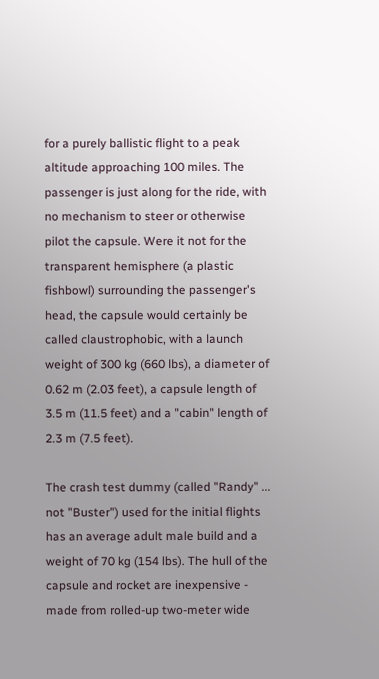for a purely ballistic flight to a peak altitude approaching 100 miles. The passenger is just along for the ride, with no mechanism to steer or otherwise pilot the capsule. Were it not for the transparent hemisphere (a plastic fishbowl) surrounding the passenger's head, the capsule would certainly be called claustrophobic, with a launch weight of 300 kg (660 lbs), a diameter of 0.62 m (2.03 feet), a capsule length of 3.5 m (11.5 feet) and a "cabin" length of 2.3 m (7.5 feet).

The crash test dummy (called "Randy" ... not "Buster") used for the initial flights has an average adult male build and a weight of 70 kg (154 lbs). The hull of the capsule and rocket are inexpensive - made from rolled-up two-meter wide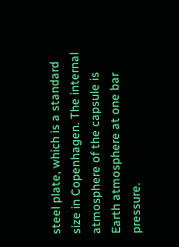steel plate, which is a standard size in Copenhagen. The internal atmosphere of the capsule is Earth atmosphere at one bar pressure.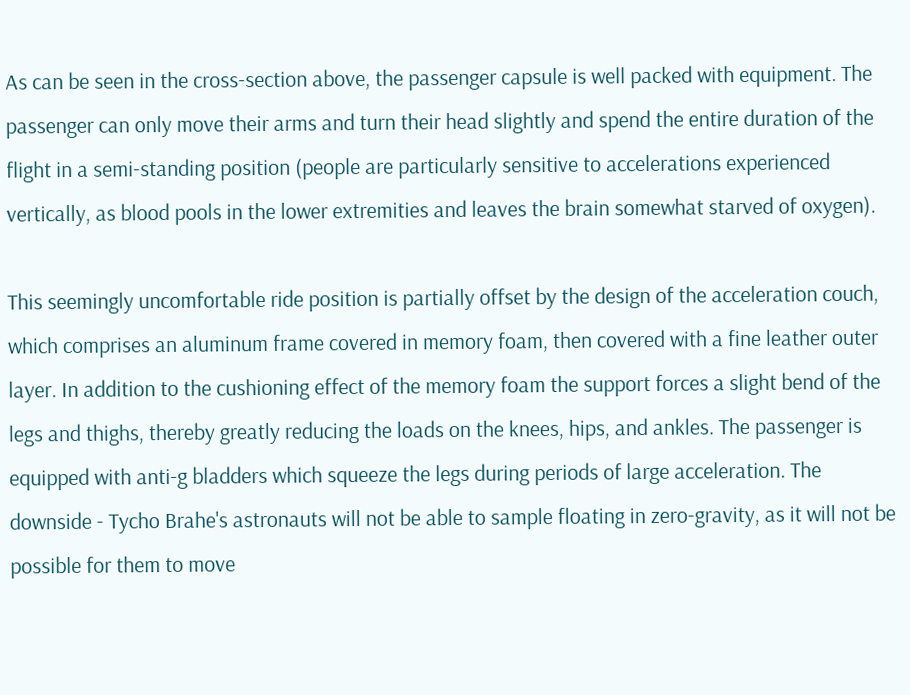As can be seen in the cross-section above, the passenger capsule is well packed with equipment. The passenger can only move their arms and turn their head slightly and spend the entire duration of the flight in a semi-standing position (people are particularly sensitive to accelerations experienced vertically, as blood pools in the lower extremities and leaves the brain somewhat starved of oxygen).

This seemingly uncomfortable ride position is partially offset by the design of the acceleration couch, which comprises an aluminum frame covered in memory foam, then covered with a fine leather outer layer. In addition to the cushioning effect of the memory foam the support forces a slight bend of the legs and thighs, thereby greatly reducing the loads on the knees, hips, and ankles. The passenger is equipped with anti-g bladders which squeeze the legs during periods of large acceleration. The downside - Tycho Brahe's astronauts will not be able to sample floating in zero-gravity, as it will not be possible for them to move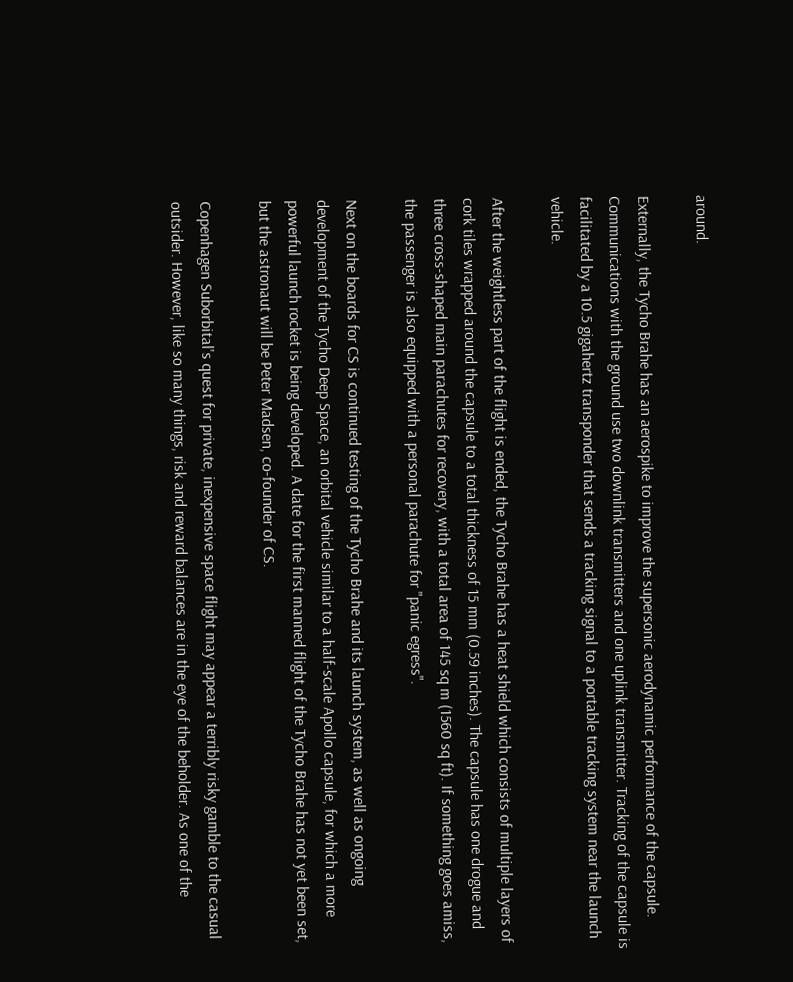around.

Externally, the Tycho Brahe has an aerospike to improve the supersonic aerodynamic performance of the capsule. Communications with the ground use two downlink transmitters and one uplink transmitter. Tracking of the capsule is facilitated by a 10.5 gigahertz transponder that sends a tracking signal to a portable tracking system near the launch vehicle.

After the weightless part of the flight is ended, the Tycho Brahe has a heat shield which consists of multiple layers of cork tiles wrapped around the capsule to a total thickness of 15 mm (0.59 inches). The capsule has one drogue and three cross-shaped main parachutes for recovery, with a total area of 145 sq m (1560 sq ft). If something goes amiss, the passenger is also equipped with a personal parachute for "panic egress".

Next on the boards for CS is continued testing of the Tycho Brahe and its launch system, as well as ongoing development of the Tycho Deep Space, an orbital vehicle similar to a half-scale Apollo capsule, for which a more powerful launch rocket is being developed. A date for the first manned flight of the Tycho Brahe has not yet been set, but the astronaut will be Peter Madsen, co-founder of CS.

Copenhagen Suborbital's quest for private, inexpensive space flight may appear a terribly risky gamble to the casual outsider. However, like so many things, risk and reward balances are in the eye of the beholder. As one of the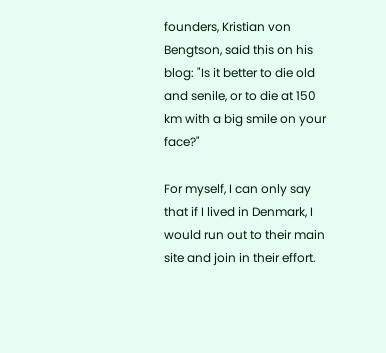founders, Kristian von Bengtson, said this on his blog: "Is it better to die old and senile, or to die at 150 km with a big smile on your face?"

For myself, I can only say that if I lived in Denmark, I would run out to their main site and join in their effort.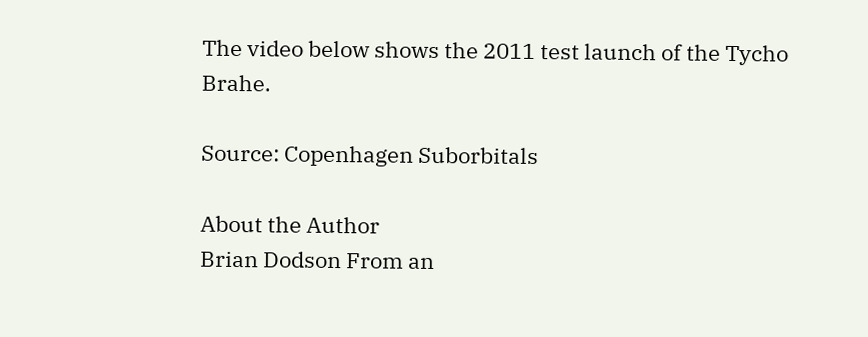The video below shows the 2011 test launch of the Tycho Brahe.

Source: Copenhagen Suborbitals

About the Author
Brian Dodson From an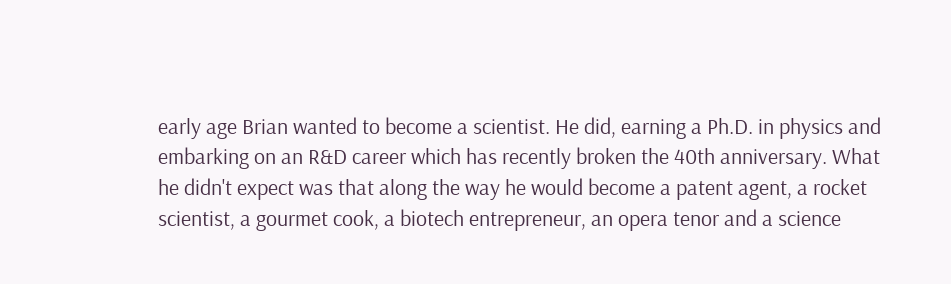early age Brian wanted to become a scientist. He did, earning a Ph.D. in physics and embarking on an R&D career which has recently broken the 40th anniversary. What he didn't expect was that along the way he would become a patent agent, a rocket scientist, a gourmet cook, a biotech entrepreneur, an opera tenor and a science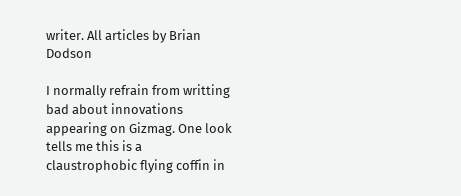writer. All articles by Brian Dodson

I normally refrain from writting bad about innovations appearing on Gizmag. One look tells me this is a claustrophobic flying coffin in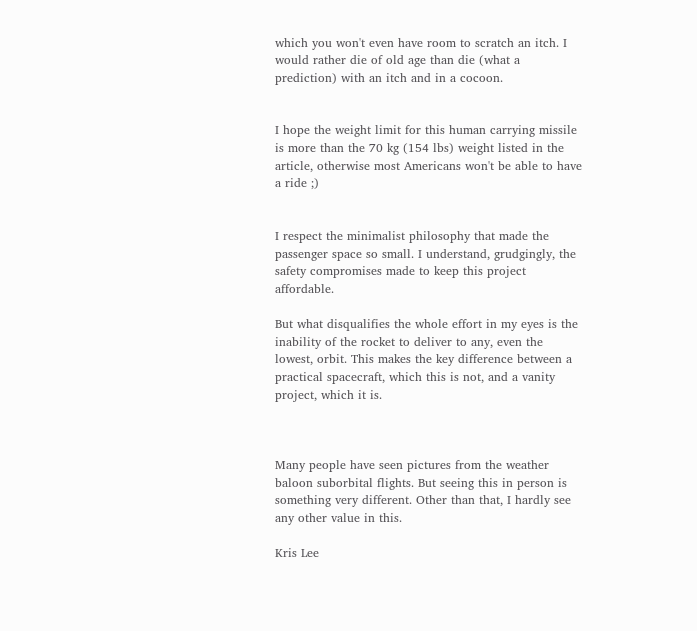which you won't even have room to scratch an itch. I would rather die of old age than die (what a prediction) with an itch and in a cocoon.


I hope the weight limit for this human carrying missile is more than the 70 kg (154 lbs) weight listed in the article, otherwise most Americans won't be able to have a ride ;)


I respect the minimalist philosophy that made the passenger space so small. I understand, grudgingly, the safety compromises made to keep this project affordable.

But what disqualifies the whole effort in my eyes is the inability of the rocket to deliver to any, even the lowest, orbit. This makes the key difference between a practical spacecraft, which this is not, and a vanity project, which it is.



Many people have seen pictures from the weather baloon suborbital flights. But seeing this in person is something very different. Other than that, I hardly see any other value in this.

Kris Lee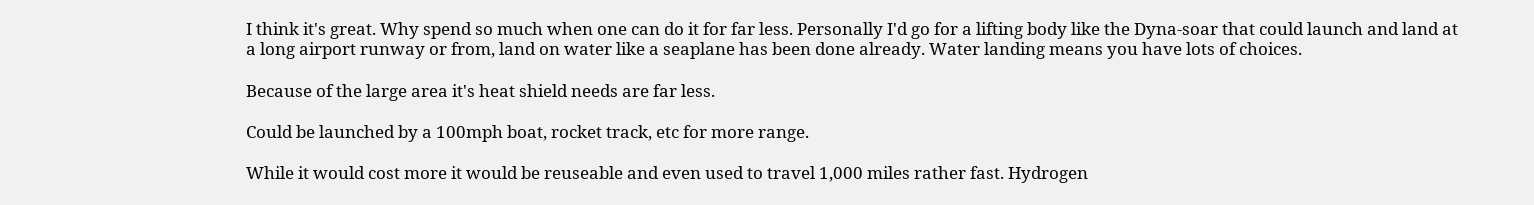I think it's great. Why spend so much when one can do it for far less. Personally I'd go for a lifting body like the Dyna-soar that could launch and land at a long airport runway or from, land on water like a seaplane has been done already. Water landing means you have lots of choices.

Because of the large area it's heat shield needs are far less.

Could be launched by a 100mph boat, rocket track, etc for more range.

While it would cost more it would be reuseable and even used to travel 1,000 miles rather fast. Hydrogen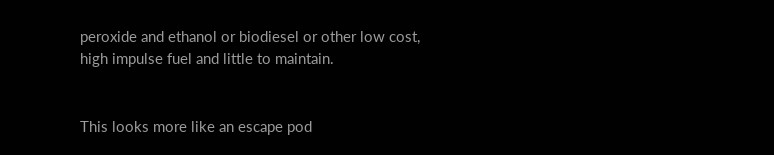peroxide and ethanol or biodiesel or other low cost, high impulse fuel and little to maintain.


This looks more like an escape pod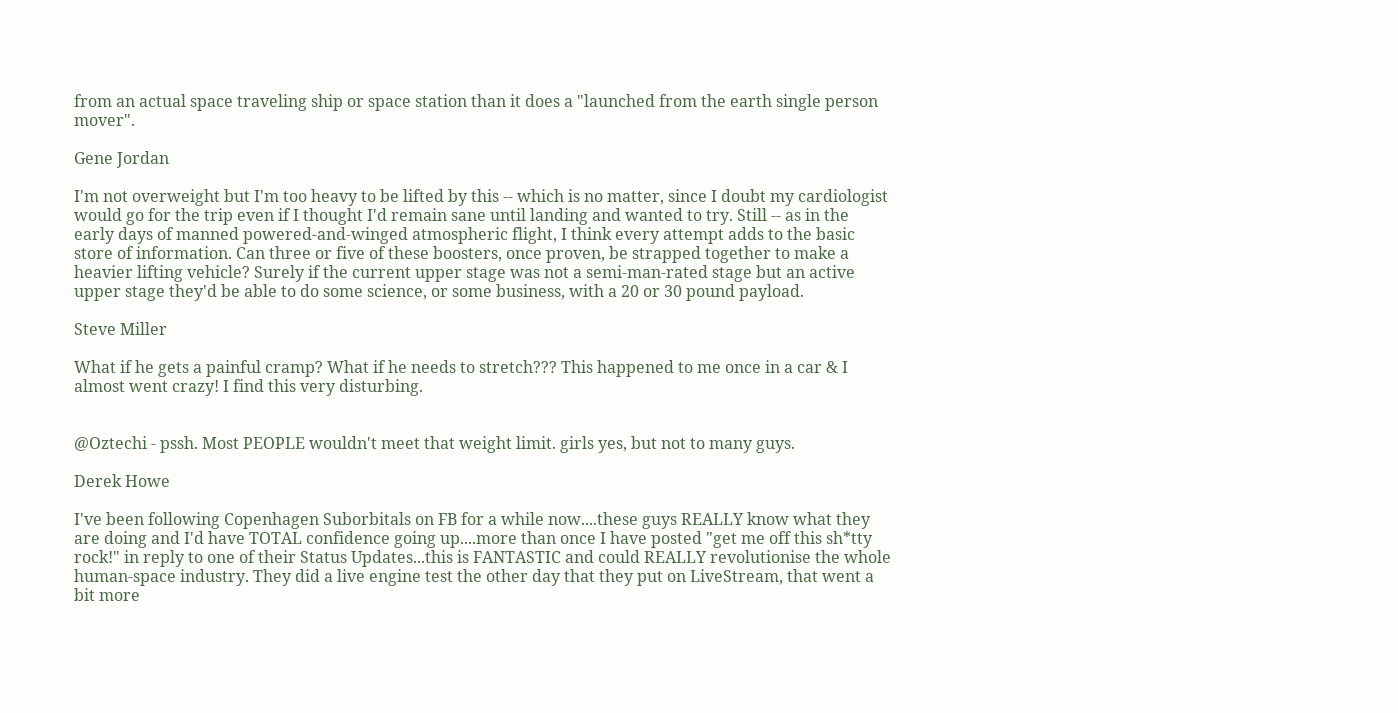from an actual space traveling ship or space station than it does a "launched from the earth single person mover".

Gene Jordan

I'm not overweight but I'm too heavy to be lifted by this -- which is no matter, since I doubt my cardiologist would go for the trip even if I thought I'd remain sane until landing and wanted to try. Still -- as in the early days of manned powered-and-winged atmospheric flight, I think every attempt adds to the basic store of information. Can three or five of these boosters, once proven, be strapped together to make a heavier lifting vehicle? Surely if the current upper stage was not a semi-man-rated stage but an active upper stage they'd be able to do some science, or some business, with a 20 or 30 pound payload.

Steve Miller

What if he gets a painful cramp? What if he needs to stretch??? This happened to me once in a car & I almost went crazy! I find this very disturbing.


@Oztechi - pssh. Most PEOPLE wouldn't meet that weight limit. girls yes, but not to many guys.

Derek Howe

I've been following Copenhagen Suborbitals on FB for a while now....these guys REALLY know what they are doing and I'd have TOTAL confidence going up....more than once I have posted "get me off this sh*tty rock!" in reply to one of their Status Updates...this is FANTASTIC and could REALLY revolutionise the whole human-space industry. They did a live engine test the other day that they put on LiveStream, that went a bit more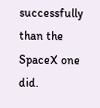successfully than the SpaceX one did.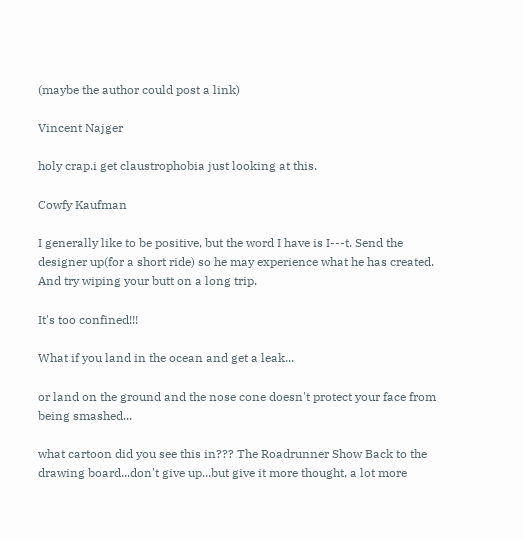(maybe the author could post a link)

Vincent Najger

holy crap.i get claustrophobia just looking at this.

Cowfy Kaufman

I generally like to be positive, but the word I have is I---t. Send the designer up(for a short ride) so he may experience what he has created. And try wiping your butt on a long trip.

It's too confined!!!

What if you land in the ocean and get a leak...

or land on the ground and the nose cone doesn't protect your face from being smashed...

what cartoon did you see this in??? The Roadrunner Show Back to the drawing board...don't give up...but give it more thought, a lot more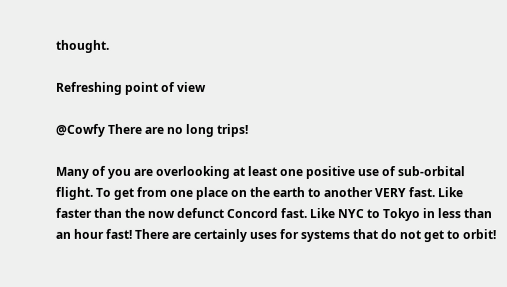thought.

Refreshing point of view

@Cowfy There are no long trips!

Many of you are overlooking at least one positive use of sub-orbital flight. To get from one place on the earth to another VERY fast. Like faster than the now defunct Concord fast. Like NYC to Tokyo in less than an hour fast! There are certainly uses for systems that do not get to orbit!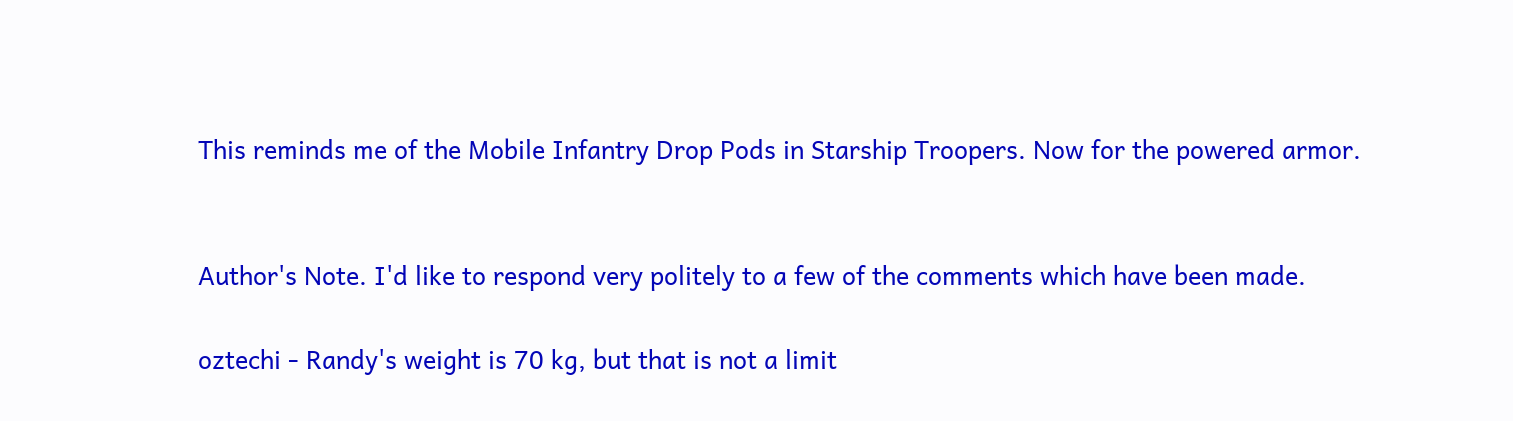This reminds me of the Mobile Infantry Drop Pods in Starship Troopers. Now for the powered armor.


Author's Note. I'd like to respond very politely to a few of the comments which have been made.

oztechi - Randy's weight is 70 kg, but that is not a limit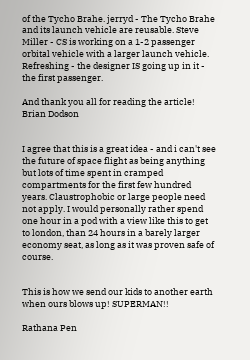of the Tycho Brahe. jerryd - The Tycho Brahe and its launch vehicle are reusable. Steve Miller - CS is working on a 1-2 passenger orbital vehicle with a larger launch vehicle. Refreshing - the designer IS going up in it - the first passenger.

And thank you all for reading the article! Brian Dodson


I agree that this is a great idea - and i can't see the future of space flight as being anything but lots of time spent in cramped compartments for the first few hundred years. Claustrophobic or large people need not apply. I would personally rather spend one hour in a pod with a view like this to get to london, than 24 hours in a barely larger economy seat, as long as it was proven safe of course.


This is how we send our kids to another earth when ours blows up! SUPERMAN!!

Rathana Pen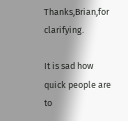Thanks,Brian,for clarifying.

It is sad how quick people are to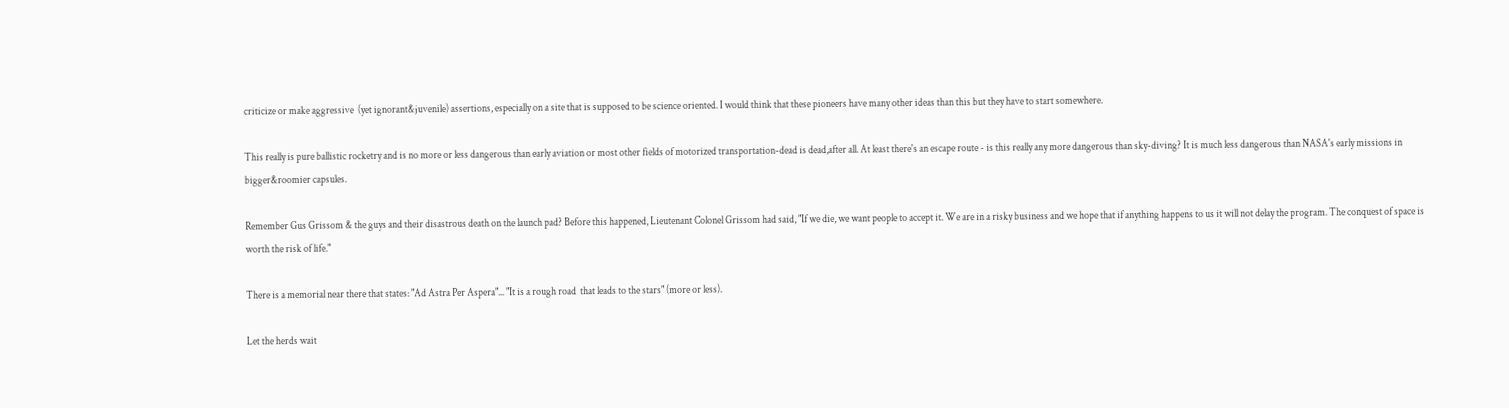criticize or make aggressive  (yet ignorant&juvenile) assertions, especially on a site that is supposed to be science oriented. I would think that these pioneers have many other ideas than this but they have to start somewhere.

This really is pure ballistic rocketry and is no more or less dangerous than early aviation or most other fields of motorized transportation-dead is dead,after all. At least there's an escape route - is this really any more dangerous than sky-diving? It is much less dangerous than NASA's early missions in bigger&roomier capsules.

Remember Gus Grissom & the guys and their disastrous death on the launch pad? Before this happened, Lieutenant Colonel Grissom had said, "If we die, we want people to accept it. We are in a risky business and we hope that if anything happens to us it will not delay the program. The conquest of space is worth the risk of life."

There is a memorial near there that states: "Ad Astra Per Aspera"... "It is a rough road  that leads to the stars" (more or less).

Let the herds wait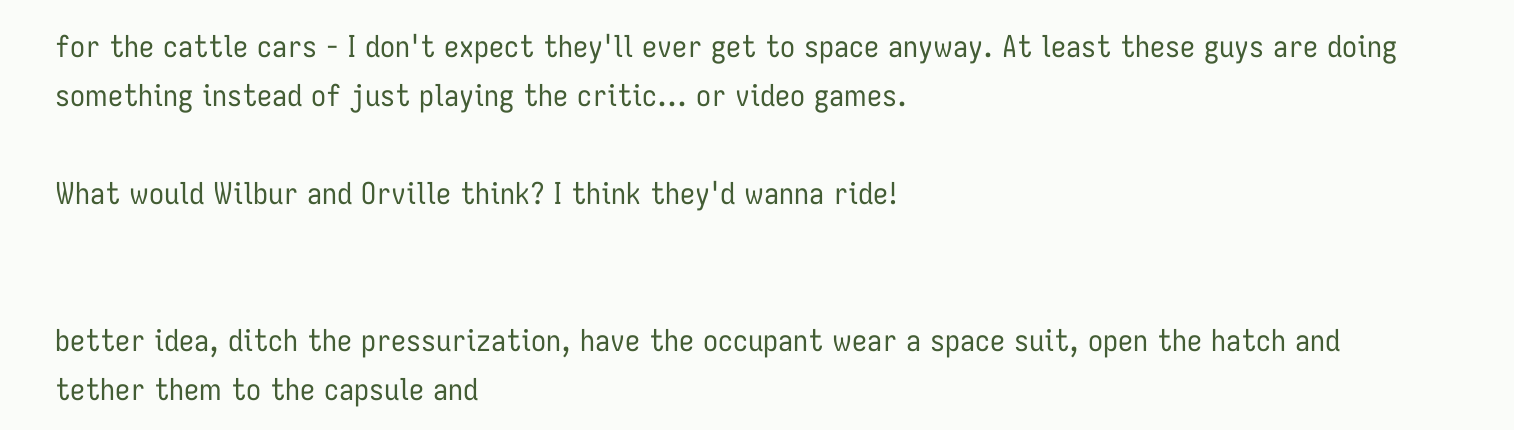for the cattle cars - I don't expect they'll ever get to space anyway. At least these guys are doing something instead of just playing the critic... or video games.

What would Wilbur and Orville think? I think they'd wanna ride!


better idea, ditch the pressurization, have the occupant wear a space suit, open the hatch and tether them to the capsule and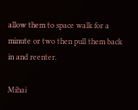allow them to space walk for a minute or two then pull them back in and reenter.

Mihai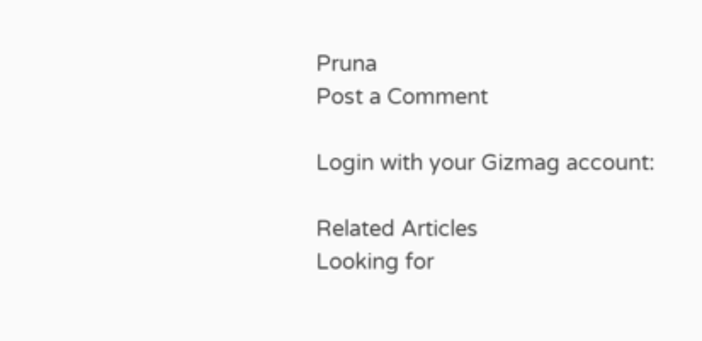Pruna
Post a Comment

Login with your Gizmag account:

Related Articles
Looking for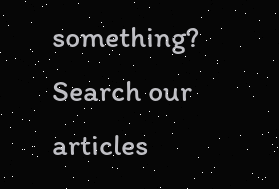something? Search our articles